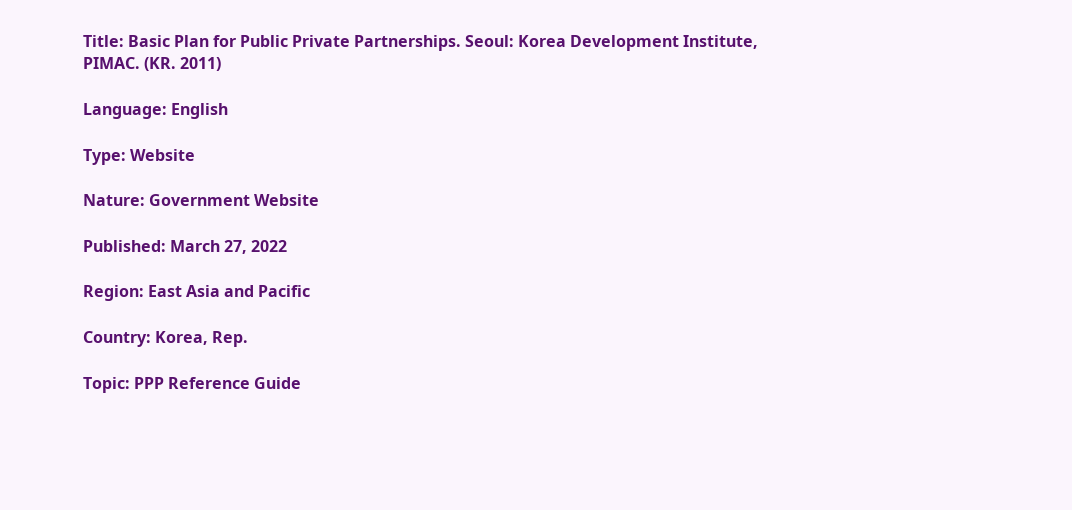Title: Basic Plan for Public Private Partnerships. Seoul: Korea Development Institute, PIMAC. (KR. 2011)

Language: English

Type: Website

Nature: Government Website

Published: March 27, 2022

Region: East Asia and Pacific

Country: Korea, Rep.

Topic: PPP Reference Guide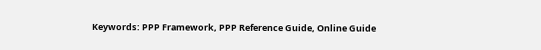Keywords: PPP Framework, PPP Reference Guide, Online Guide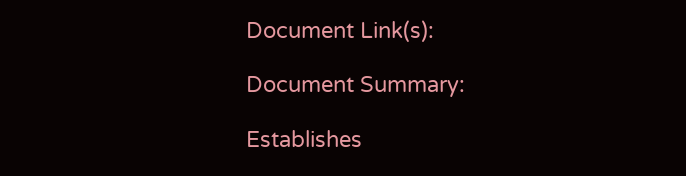Document Link(s):

Document Summary:

Establishes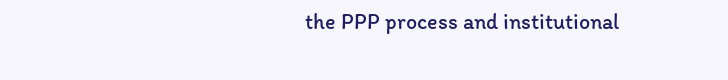the PPP process and institutional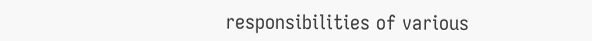responsibilities of various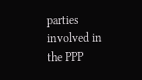parties involved in the PPP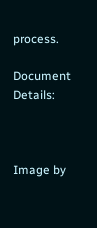process.

Document Details:



Image by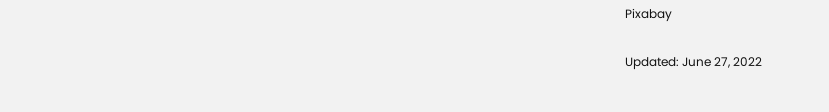Pixabay

Updated: June 27, 2022